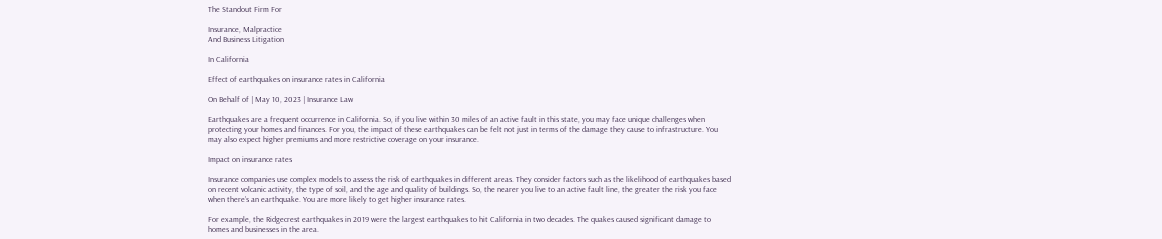The Standout Firm For

Insurance, Malpractice
And Business Litigation

In California

Effect of earthquakes on insurance rates in California

On Behalf of | May 10, 2023 | Insurance Law

Earthquakes are a frequent occurrence in California. So, if you live within 30 miles of an active fault in this state, you may face unique challenges when protecting your homes and finances. For you, the impact of these earthquakes can be felt not just in terms of the damage they cause to infrastructure. You may also expect higher premiums and more restrictive coverage on your insurance.

Impact on insurance rates

Insurance companies use complex models to assess the risk of earthquakes in different areas. They consider factors such as the likelihood of earthquakes based on recent volcanic activity, the type of soil, and the age and quality of buildings. So, the nearer you live to an active fault line, the greater the risk you face when there’s an earthquake. You are more likely to get higher insurance rates.

For example, the Ridgecrest earthquakes in 2019 were the largest earthquakes to hit California in two decades. The quakes caused significant damage to homes and businesses in the area.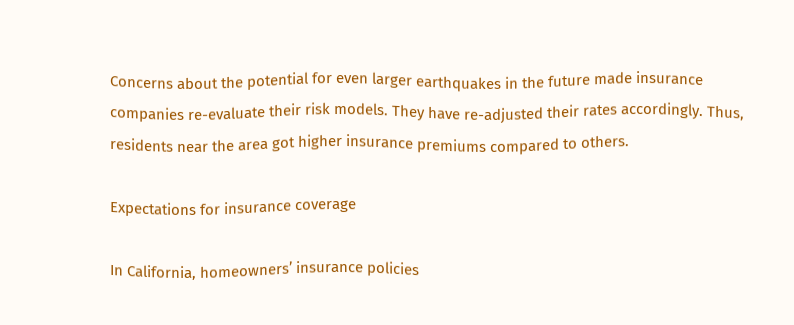Concerns about the potential for even larger earthquakes in the future made insurance companies re-evaluate their risk models. They have re-adjusted their rates accordingly. Thus, residents near the area got higher insurance premiums compared to others.

Expectations for insurance coverage

In California, homeowners’ insurance policies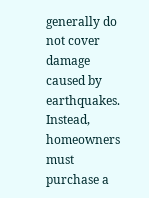generally do not cover damage caused by earthquakes. Instead, homeowners must purchase a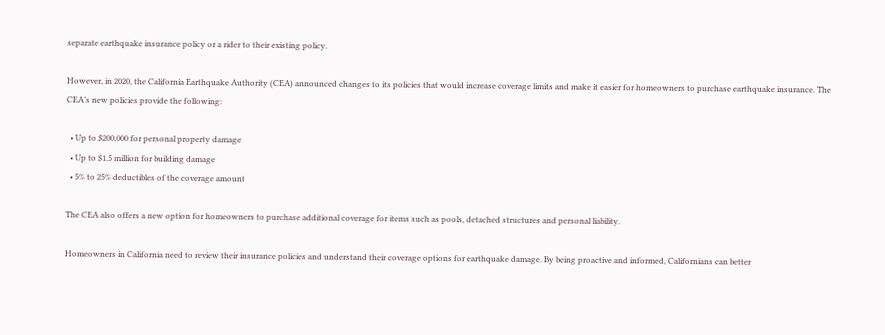separate earthquake insurance policy or a rider to their existing policy.

However, in 2020, the California Earthquake Authority (CEA) announced changes to its policies that would increase coverage limits and make it easier for homeowners to purchase earthquake insurance. The CEA’s new policies provide the following:

  • Up to $200,000 for personal property damage
  • Up to $1.5 million for building damage
  • 5% to 25% deductibles of the coverage amount

The CEA also offers a new option for homeowners to purchase additional coverage for items such as pools, detached structures and personal liability.

Homeowners in California need to review their insurance policies and understand their coverage options for earthquake damage. By being proactive and informed, Californians can better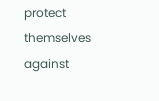protect themselves against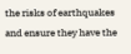the risks of earthquakes and ensure they have the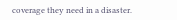coverage they need in a disaster.